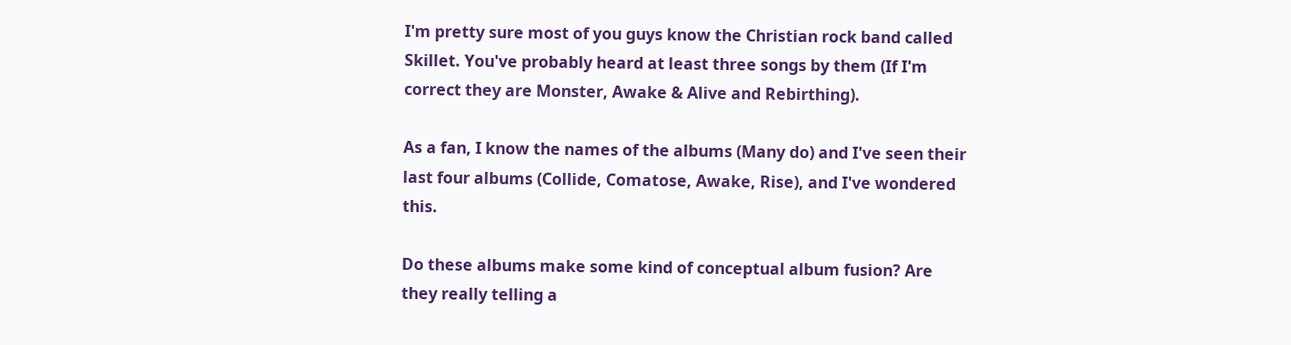I'm pretty sure most of you guys know the Christian rock band called Skillet. You've probably heard at least three songs by them (If I'm correct they are Monster, Awake & Alive and Rebirthing).

As a fan, I know the names of the albums (Many do) and I've seen their last four albums (Collide, Comatose, Awake, Rise), and I've wondered this.

Do these albums make some kind of conceptual album fusion? Are they really telling a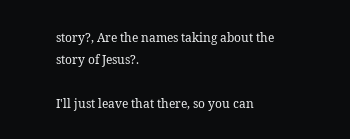story?, Are the names taking about the story of Jesus?.

I'll just leave that there, so you can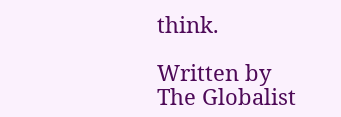think.

Written by The Globalist